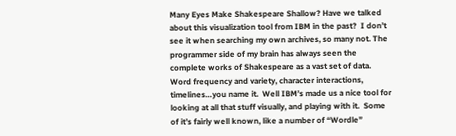Many Eyes Make Shakespeare Shallow? Have we talked about this visualization tool from IBM in the past?  I don’t see it when searching my own archives, so many not. The programmer side of my brain has always seen the complete works of Shakespeare as a vast set of data.  Word frequency and variety, character interactions, timelines…you name it.  Well IBM’s made us a nice tool for looking at all that stuff visually, and playing with it.  Some of it’s fairly well known, like a number of “Wordle”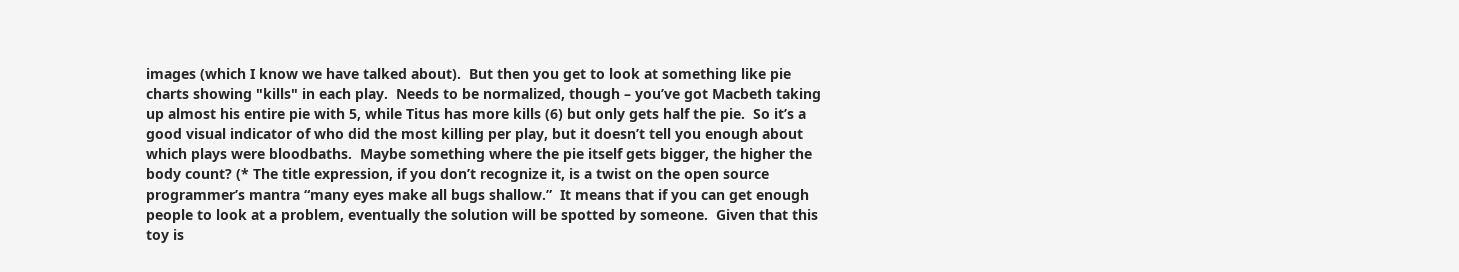images (which I know we have talked about).  But then you get to look at something like pie charts showing "kills" in each play.  Needs to be normalized, though – you’ve got Macbeth taking up almost his entire pie with 5, while Titus has more kills (6) but only gets half the pie.  So it’s a good visual indicator of who did the most killing per play, but it doesn’t tell you enough about which plays were bloodbaths.  Maybe something where the pie itself gets bigger, the higher the body count? (* The title expression, if you don’t recognize it, is a twist on the open source programmer’s mantra “many eyes make all bugs shallow.”  It means that if you can get enough people to look at a problem, eventually the solution will be spotted by someone.  Given that this toy is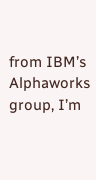from IBM’s Alphaworks group, I’m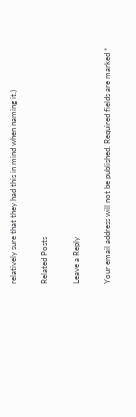relatively sure that they had this in mind when naming it.)

Related Posts

Leave a Reply

Your email address will not be published. Required fields are marked *